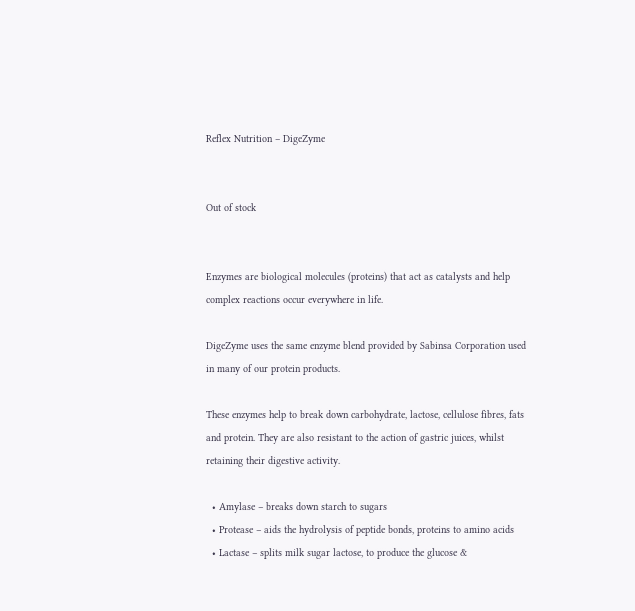Reflex Nutrition – DigeZyme


Out of stock


Enzymes are biological molecules (proteins) that act as catalysts and help complex reactions occur everywhere in life.

DigeZyme uses the same enzyme blend provided by Sabinsa Corporation used in many of our protein products.

These enzymes help to break down carbohydrate, lactose, cellulose fibres, fats and protein. They are also resistant to the action of gastric juices, whilst retaining their digestive activity.

  • Amylase – breaks down starch to sugars
  • Protease – aids the hydrolysis of peptide bonds, proteins to amino acids
  • Lactase – splits milk sugar lactose, to produce the glucose &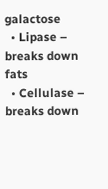galactose
  • Lipase – breaks down fats
  • Cellulase – breaks down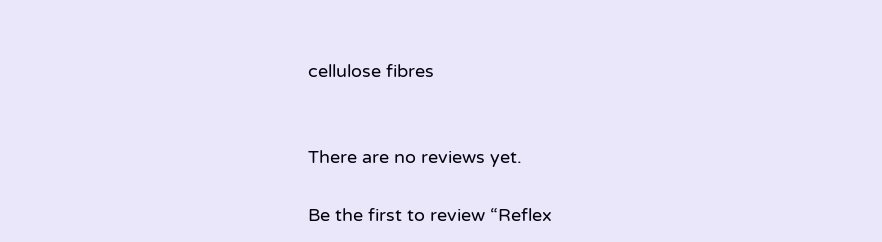cellulose fibres


There are no reviews yet.

Be the first to review “Reflex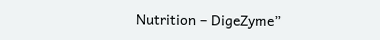Nutrition – DigeZyme”